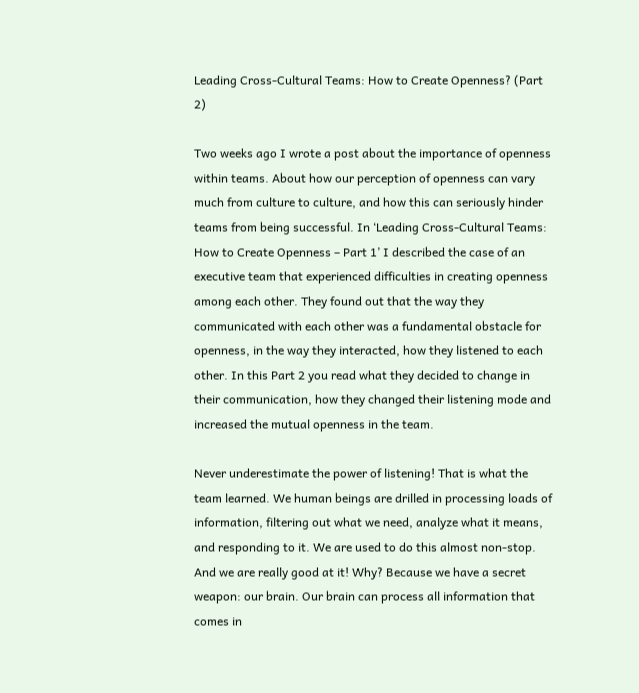Leading Cross-Cultural Teams: How to Create Openness? (Part 2)

Two weeks ago I wrote a post about the importance of openness within teams. About how our perception of openness can vary much from culture to culture, and how this can seriously hinder teams from being successful. In ‘Leading Cross-Cultural Teams: How to Create Openness – Part 1’ I described the case of an executive team that experienced difficulties in creating openness among each other. They found out that the way they communicated with each other was a fundamental obstacle for openness, in the way they interacted, how they listened to each other. In this Part 2 you read what they decided to change in their communication, how they changed their listening mode and increased the mutual openness in the team.

Never underestimate the power of listening! That is what the team learned. We human beings are drilled in processing loads of information, filtering out what we need, analyze what it means, and responding to it. We are used to do this almost non-stop. And we are really good at it! Why? Because we have a secret weapon: our brain. Our brain can process all information that comes in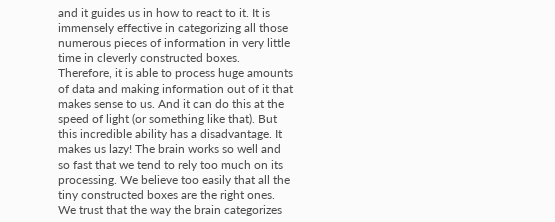and it guides us in how to react to it. It is immensely effective in categorizing all those numerous pieces of information in very little time in cleverly constructed boxes. Therefore, it is able to process huge amounts of data and making information out of it that makes sense to us. And it can do this at the speed of light (or something like that). But this incredible ability has a disadvantage. It makes us lazy! The brain works so well and so fast that we tend to rely too much on its processing. We believe too easily that all the tiny constructed boxes are the right ones. We trust that the way the brain categorizes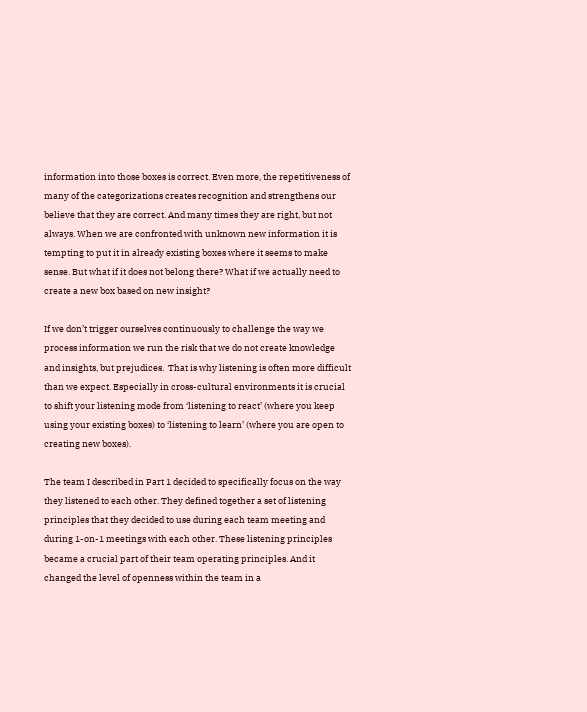information into those boxes is correct. Even more, the repetitiveness of many of the categorizations creates recognition and strengthens our believe that they are correct. And many times they are right, but not always. When we are confronted with unknown new information it is tempting to put it in already existing boxes where it seems to make sense. But what if it does not belong there? What if we actually need to create a new box based on new insight?

If we don’t trigger ourselves continuously to challenge the way we process information we run the risk that we do not create knowledge and insights, but prejudices.  That is why listening is often more difficult than we expect. Especially in cross-cultural environments it is crucial to shift your listening mode from ‘listening to react’ (where you keep using your existing boxes) to ‘listening to learn’ (where you are open to creating new boxes).

The team I described in Part 1 decided to specifically focus on the way they listened to each other. They defined together a set of listening principles that they decided to use during each team meeting and during 1-on-1 meetings with each other. These listening principles became a crucial part of their team operating principles. And it changed the level of openness within the team in a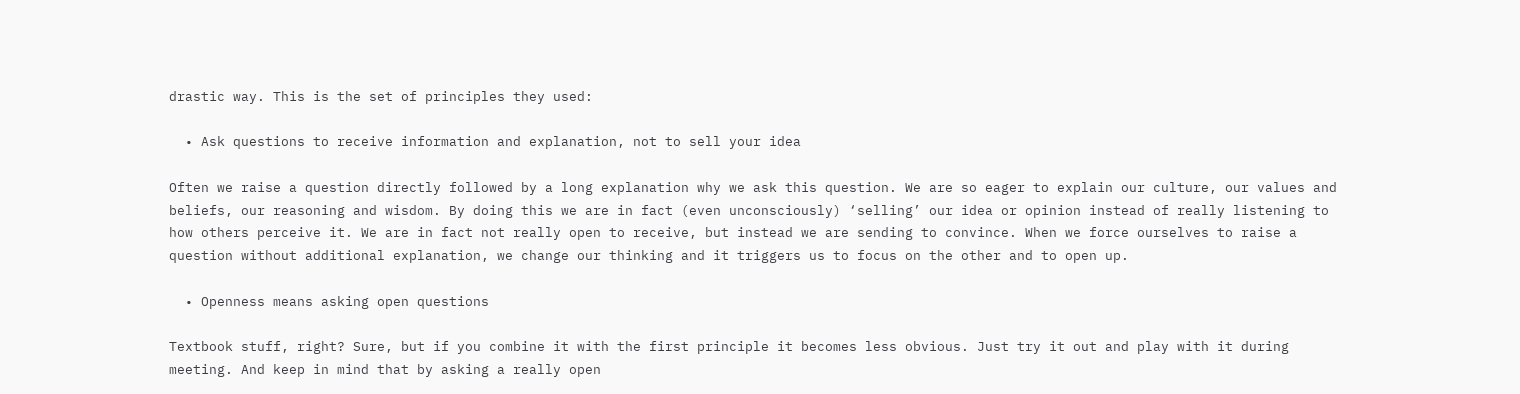drastic way. This is the set of principles they used:

  • Ask questions to receive information and explanation, not to sell your idea

Often we raise a question directly followed by a long explanation why we ask this question. We are so eager to explain our culture, our values and beliefs, our reasoning and wisdom. By doing this we are in fact (even unconsciously) ‘selling’ our idea or opinion instead of really listening to how others perceive it. We are in fact not really open to receive, but instead we are sending to convince. When we force ourselves to raise a question without additional explanation, we change our thinking and it triggers us to focus on the other and to open up.

  • Openness means asking open questions

Textbook stuff, right? Sure, but if you combine it with the first principle it becomes less obvious. Just try it out and play with it during meeting. And keep in mind that by asking a really open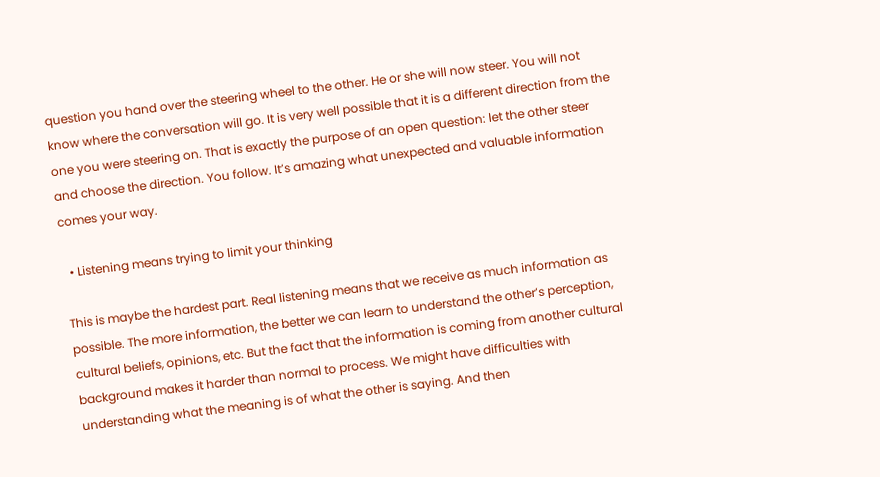question you hand over the steering wheel to the other. He or she will now steer. You will not know where the conversation will go. It is very well possible that it is a different direction from the one you were steering on. That is exactly the purpose of an open question: let the other steer and choose the direction. You follow. It’s amazing what unexpected and valuable information comes your way.

  • Listening means trying to limit your thinking

This is maybe the hardest part. Real listening means that we receive as much information as possible. The more information, the better we can learn to understand the other’s perception, cultural beliefs, opinions, etc. But the fact that the information is coming from another cultural background makes it harder than normal to process. We might have difficulties with understanding what the meaning is of what the other is saying. And then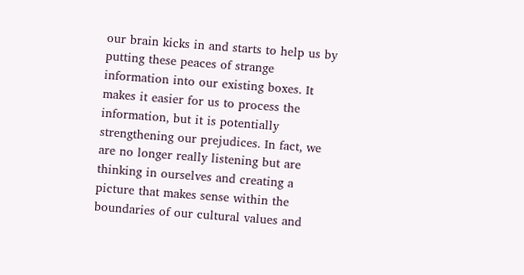our brain kicks in and starts to help us by putting these peaces of strange information into our existing boxes. It makes it easier for us to process the information, but it is potentially strengthening our prejudices. In fact, we are no longer really listening but are thinking in ourselves and creating a picture that makes sense within the boundaries of our cultural values and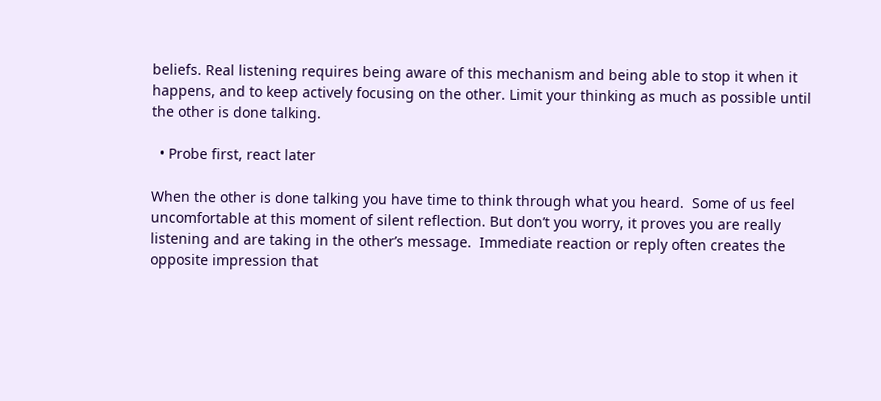beliefs. Real listening requires being aware of this mechanism and being able to stop it when it happens, and to keep actively focusing on the other. Limit your thinking as much as possible until the other is done talking.

  • Probe first, react later

When the other is done talking you have time to think through what you heard.  Some of us feel uncomfortable at this moment of silent reflection. But don’t you worry, it proves you are really listening and are taking in the other’s message.  Immediate reaction or reply often creates the opposite impression that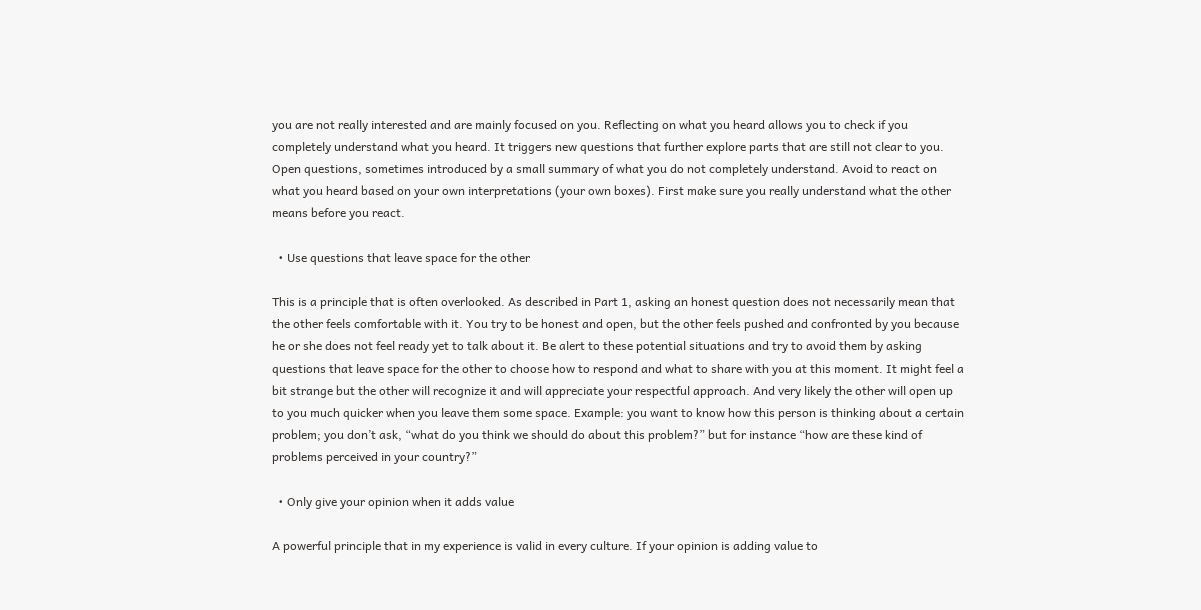you are not really interested and are mainly focused on you. Reflecting on what you heard allows you to check if you completely understand what you heard. It triggers new questions that further explore parts that are still not clear to you. Open questions, sometimes introduced by a small summary of what you do not completely understand. Avoid to react on what you heard based on your own interpretations (your own boxes). First make sure you really understand what the other means before you react.

  • Use questions that leave space for the other

This is a principle that is often overlooked. As described in Part 1, asking an honest question does not necessarily mean that the other feels comfortable with it. You try to be honest and open, but the other feels pushed and confronted by you because he or she does not feel ready yet to talk about it. Be alert to these potential situations and try to avoid them by asking questions that leave space for the other to choose how to respond and what to share with you at this moment. It might feel a bit strange but the other will recognize it and will appreciate your respectful approach. And very likely the other will open up to you much quicker when you leave them some space. Example: you want to know how this person is thinking about a certain problem; you don’t ask, “what do you think we should do about this problem?” but for instance “how are these kind of problems perceived in your country?”

  • Only give your opinion when it adds value

A powerful principle that in my experience is valid in every culture. If your opinion is adding value to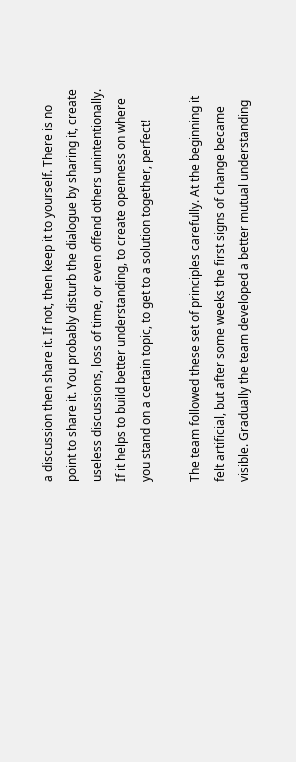a discussion then share it. If not, then keep it to yourself. There is no point to share it. You probably disturb the dialogue by sharing it, create useless discussions, loss of time, or even offend others unintentionally. If it helps to build better understanding, to create openness on where you stand on a certain topic, to get to a solution together, perfect!

The team followed these set of principles carefully. At the beginning it felt artificial, but after some weeks the first signs of change became visible. Gradually the team developed a better mutual understanding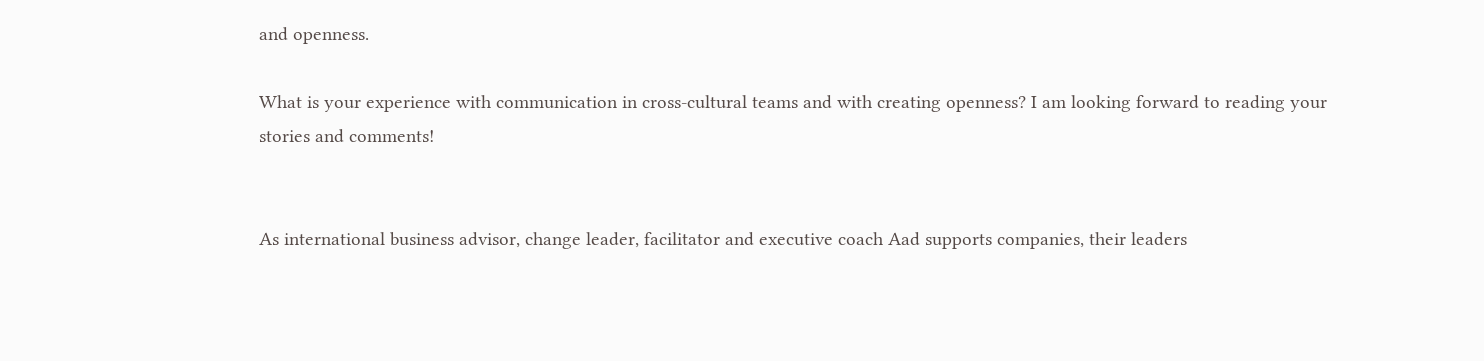and openness.

What is your experience with communication in cross-cultural teams and with creating openness? I am looking forward to reading your stories and comments!


As international business advisor, change leader, facilitator and executive coach Aad supports companies, their leaders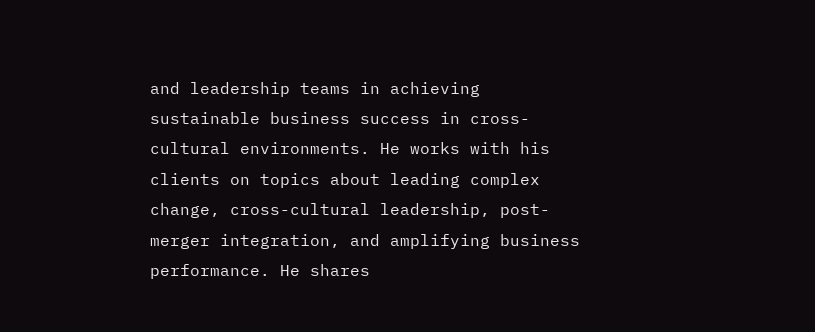and leadership teams in achieving sustainable business success in cross-cultural environments. He works with his clients on topics about leading complex change, cross-cultural leadership, post-merger integration, and amplifying business performance. He shares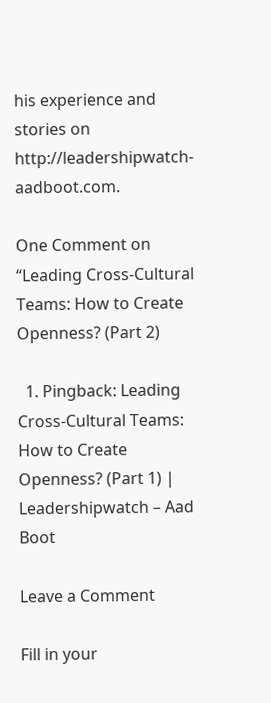his experience and stories on http://leadershipwatch-aadboot.com.

One Comment on “Leading Cross-Cultural Teams: How to Create Openness? (Part 2)

  1. Pingback: Leading Cross-Cultural Teams: How to Create Openness? (Part 1) | Leadershipwatch – Aad Boot

Leave a Comment

Fill in your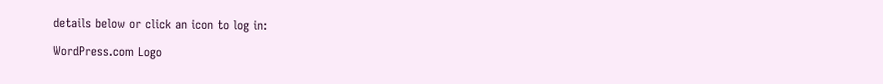details below or click an icon to log in:

WordPress.com Logo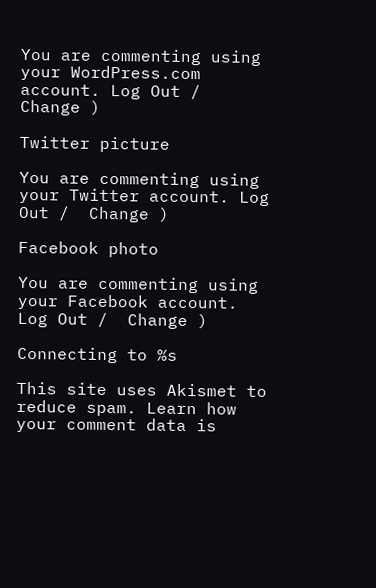You are commenting using your WordPress.com account. Log Out /  Change )

Twitter picture

You are commenting using your Twitter account. Log Out /  Change )

Facebook photo

You are commenting using your Facebook account. Log Out /  Change )

Connecting to %s

This site uses Akismet to reduce spam. Learn how your comment data is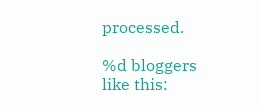processed.

%d bloggers like this: